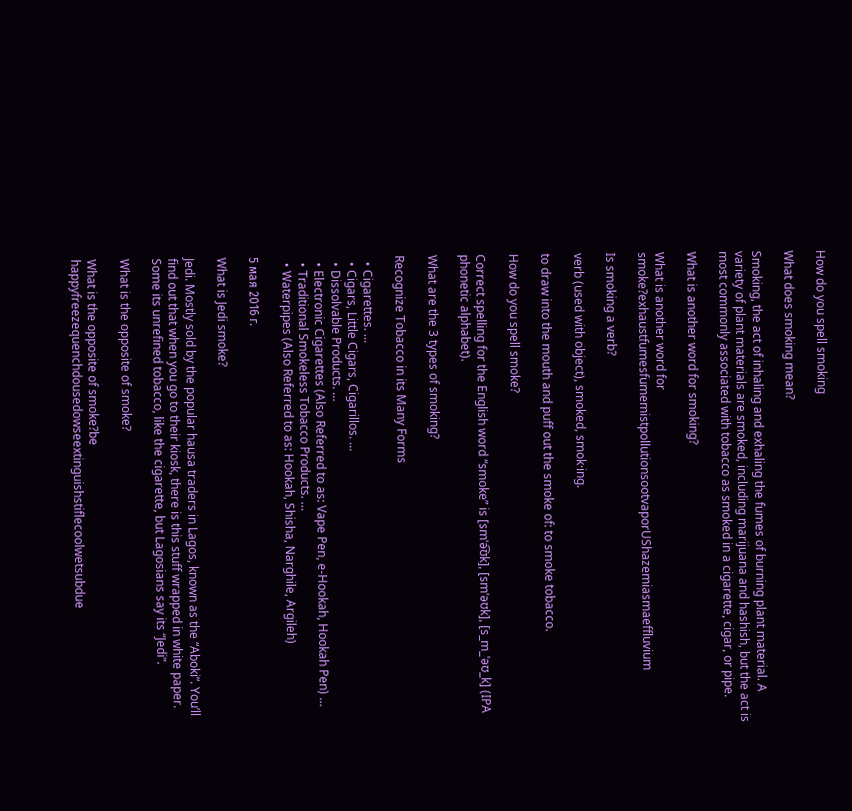How do you spell smoking

What does smoking mean?

Smoking, the act of inhaling and exhaling the fumes of burning plant material. A variety of plant materials are smoked, including marijuana and hashish, but the act is most commonly associated with tobacco as smoked in a cigarette, cigar, or pipe.

What is another word for smoking?

What is another word for smoke?exhaustfumesfumemistpollutionsootvaporUShazemiasmaeffluvium

Is smoking a verb?

verb (used with object), smoked, smok·ing.

to draw into the mouth and puff out the smoke of: to smoke tobacco.

How do you spell smoke?

Correct spelling for the English word “smoke” is [smˈə͡ʊk], [smˈəʊk], [s_m_ˈəʊ_k] (IPA phonetic alphabet).

What are the 3 types of smoking?

Recognize Tobacco in its Many Forms

  • Cigarettes. …
  • Cigars, Little Cigars, Cigarillos. …
  • Dissolvable Products. …
  • Electronic Cigarettes (Also Referred to as: Vape Pen, e-Hookah, Hookah Pen) …
  • Traditional Smokeless Tobacco Products. …
  • Waterpipes (Also Referred to as: Hookah, Shisha, Narghile, Argileh)

5 мая 2016 г.

What is Jedi smoke?

Jedi. Mostly sold by the popular hausa traders in Lagos, known as the “Aboki”. You’ll find out that when you go to their kiosk, there is this stuff wrapped in white paper. Some its unrefined tobacco, like the cigarette, but Lagosians say its “Jedi”.

What is the opposite of smoke?

What is the opposite of smoke?be happyfreezequenchdousedowseextinguishstiflecoolwetsubdue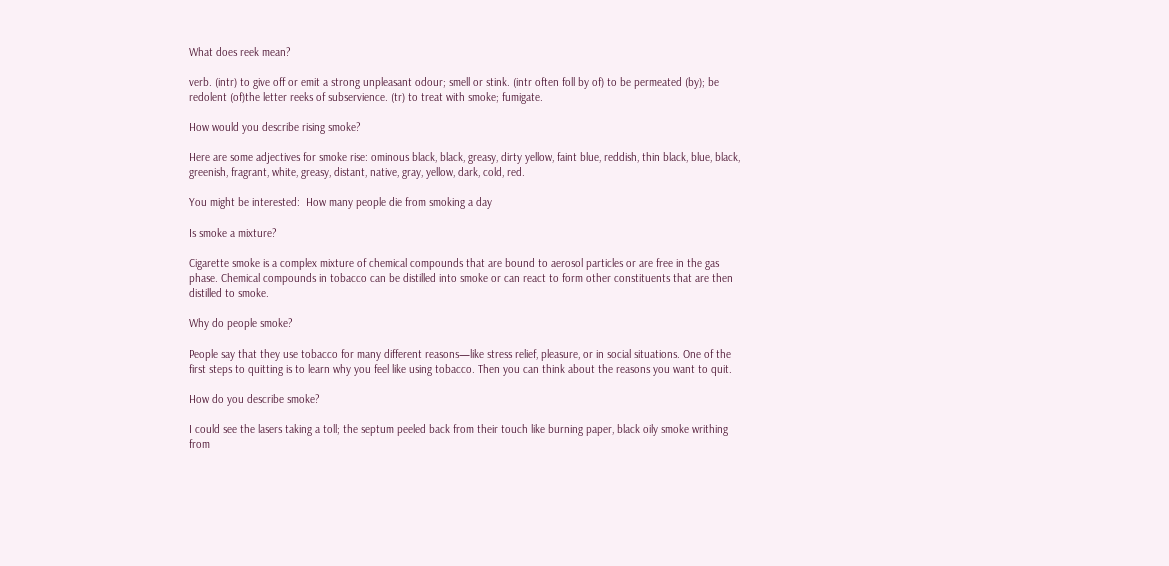What does reek mean?

verb. (intr) to give off or emit a strong unpleasant odour; smell or stink. (intr often foll by of) to be permeated (by); be redolent (of)the letter reeks of subservience. (tr) to treat with smoke; fumigate.

How would you describe rising smoke?

Here are some adjectives for smoke rise: ominous black, black, greasy, dirty yellow, faint blue, reddish, thin black, blue, black, greenish, fragrant, white, greasy, distant, native, gray, yellow, dark, cold, red.

You might be interested:  How many people die from smoking a day

Is smoke a mixture?

Cigarette smoke is a complex mixture of chemical compounds that are bound to aerosol particles or are free in the gas phase. Chemical compounds in tobacco can be distilled into smoke or can react to form other constituents that are then distilled to smoke.

Why do people smoke?

People say that they use tobacco for many different reasons—like stress relief, pleasure, or in social situations. One of the first steps to quitting is to learn why you feel like using tobacco. Then you can think about the reasons you want to quit.

How do you describe smoke?

I could see the lasers taking a toll; the septum peeled back from their touch like burning paper, black oily smoke writhing from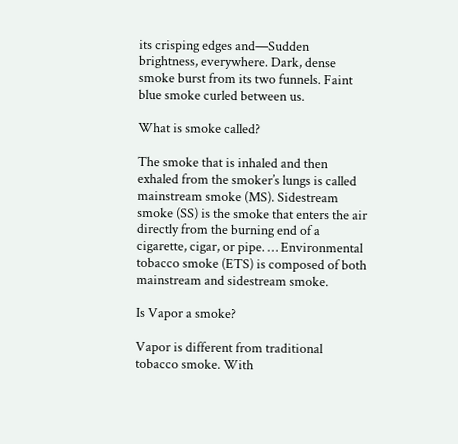its crisping edges and—Sudden brightness, everywhere. Dark, dense smoke burst from its two funnels. Faint blue smoke curled between us.

What is smoke called?

The smoke that is inhaled and then exhaled from the smoker’s lungs is called mainstream smoke (MS). Sidestream smoke (SS) is the smoke that enters the air directly from the burning end of a cigarette, cigar, or pipe. … Environmental tobacco smoke (ETS) is composed of both mainstream and sidestream smoke.

Is Vapor a smoke?

Vapor is different from traditional tobacco smoke. With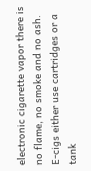electronic cigarette vapor there is no flame, no smoke and no ash. E-cigs either use cartridges or a tank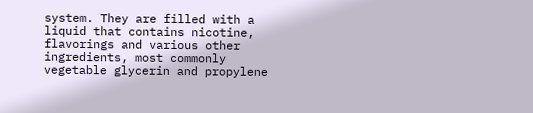system. They are filled with a liquid that contains nicotine, flavorings and various other ingredients, most commonly vegetable glycerin and propylene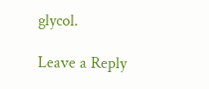glycol.

Leave a Reply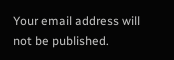Your email address will not be published.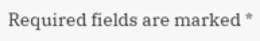Required fields are marked *